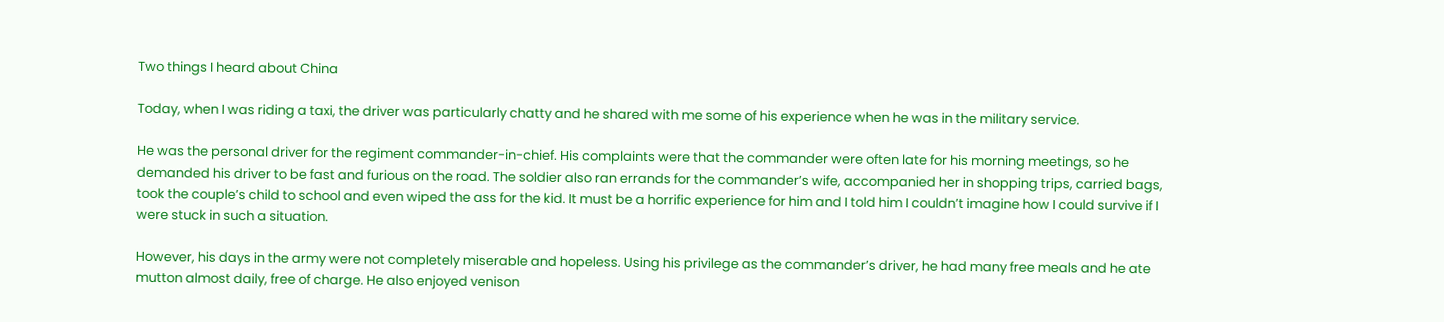Two things I heard about China

Today, when I was riding a taxi, the driver was particularly chatty and he shared with me some of his experience when he was in the military service.

He was the personal driver for the regiment commander-in-chief. His complaints were that the commander were often late for his morning meetings, so he demanded his driver to be fast and furious on the road. The soldier also ran errands for the commander’s wife, accompanied her in shopping trips, carried bags, took the couple’s child to school and even wiped the ass for the kid. It must be a horrific experience for him and I told him I couldn’t imagine how I could survive if I were stuck in such a situation.

However, his days in the army were not completely miserable and hopeless. Using his privilege as the commander’s driver, he had many free meals and he ate mutton almost daily, free of charge. He also enjoyed venison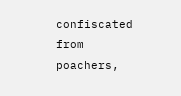confiscated  from poachers,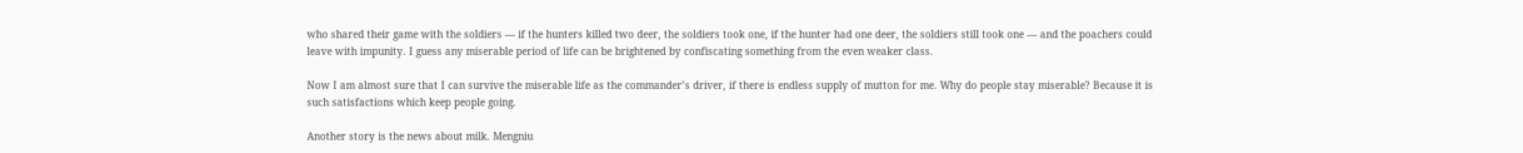who shared their game with the soldiers — if the hunters killed two deer, the soldiers took one, if the hunter had one deer, the soldiers still took one — and the poachers could leave with impunity. I guess any miserable period of life can be brightened by confiscating something from the even weaker class.

Now I am almost sure that I can survive the miserable life as the commander’s driver, if there is endless supply of mutton for me. Why do people stay miserable? Because it is such satisfactions which keep people going.

Another story is the news about milk. Mengniu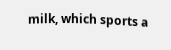milk, which sports a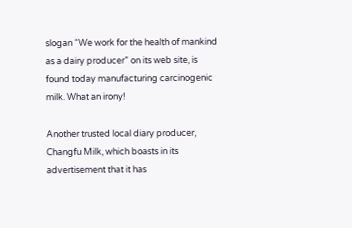slogan “We work for the health of mankind as a dairy producer” on its web site, is found today manufacturing carcinogenic milk. What an irony!

Another trusted local diary producer, Changfu Milk, which boasts in its advertisement that it has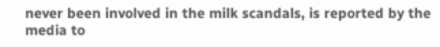never been involved in the milk scandals, is reported by the media to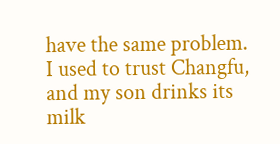have the same problem. I used to trust Changfu, and my son drinks its milk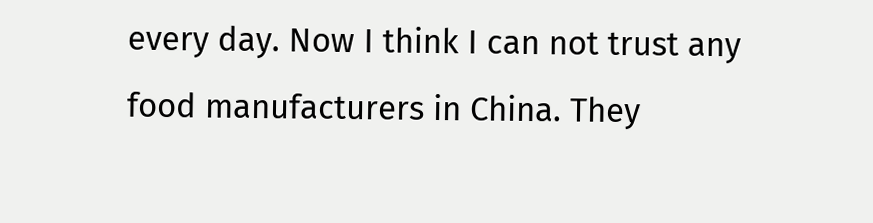every day. Now I think I can not trust any food manufacturers in China. They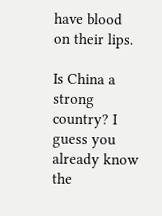have blood on their lips.

Is China a strong country? I guess you already know the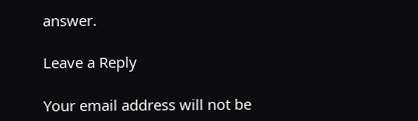answer.

Leave a Reply

Your email address will not be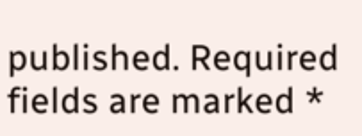published. Required fields are marked *